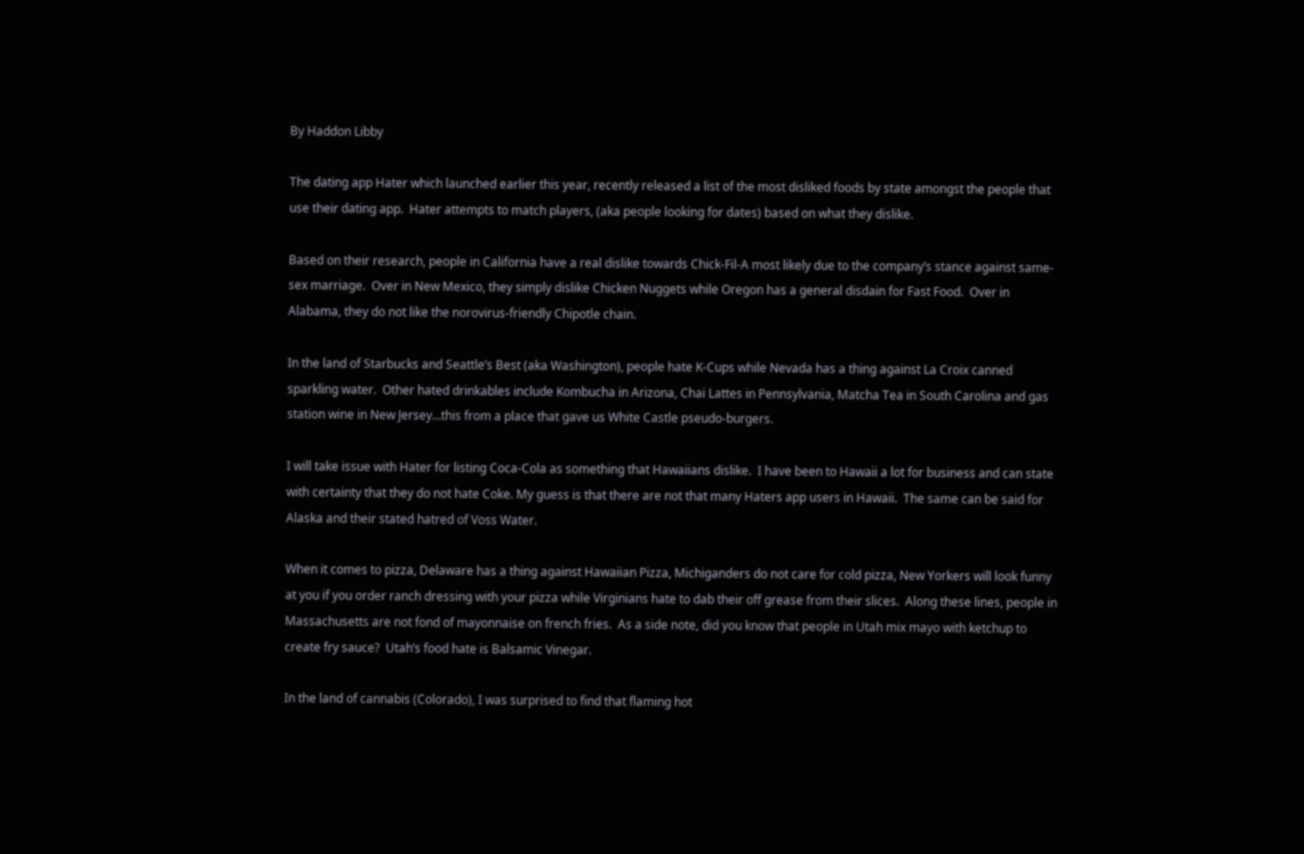By Haddon Libby

The dating app Hater which launched earlier this year, recently released a list of the most disliked foods by state amongst the people that use their dating app.  Hater attempts to match players, (aka people looking for dates) based on what they dislike.

Based on their research, people in California have a real dislike towards Chick-Fil-A most likely due to the company’s stance against same-sex marriage.  Over in New Mexico, they simply dislike Chicken Nuggets while Oregon has a general disdain for Fast Food.  Over in Alabama, they do not like the norovirus-friendly Chipotle chain.

In the land of Starbucks and Seattle’s Best (aka Washington), people hate K-Cups while Nevada has a thing against La Croix canned sparkling water.  Other hated drinkables include Kombucha in Arizona, Chai Lattes in Pennsylvania, Matcha Tea in South Carolina and gas station wine in New Jersey…this from a place that gave us White Castle pseudo-burgers.

I will take issue with Hater for listing Coca-Cola as something that Hawaiians dislike.  I have been to Hawaii a lot for business and can state with certainty that they do not hate Coke. My guess is that there are not that many Haters app users in Hawaii.  The same can be said for Alaska and their stated hatred of Voss Water.

When it comes to pizza, Delaware has a thing against Hawaiian Pizza, Michiganders do not care for cold pizza, New Yorkers will look funny at you if you order ranch dressing with your pizza while Virginians hate to dab their off grease from their slices.  Along these lines, people in Massachusetts are not fond of mayonnaise on french fries.  As a side note, did you know that people in Utah mix mayo with ketchup to create fry sauce?  Utah’s food hate is Balsamic Vinegar.

In the land of cannabis (Colorado), I was surprised to find that flaming hot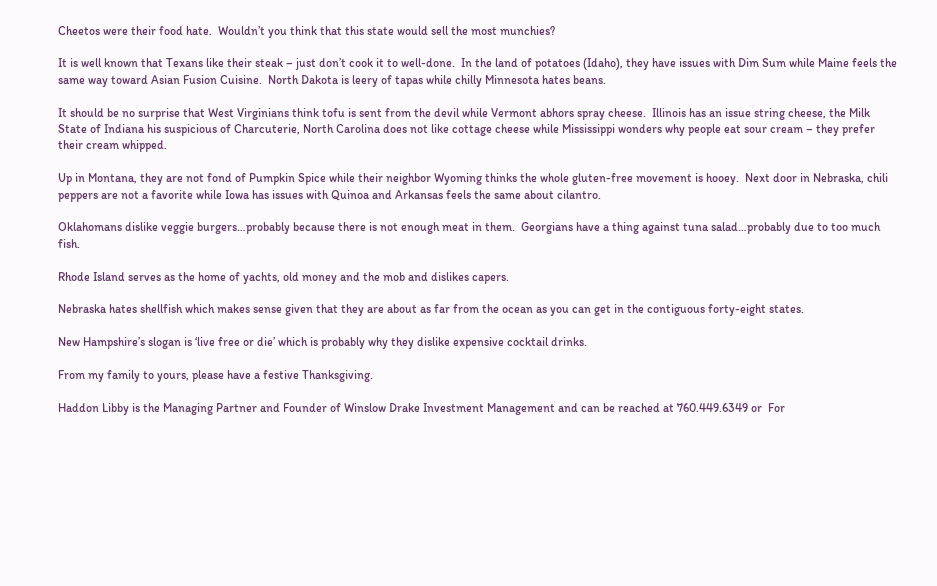Cheetos were their food hate.  Wouldn’t you think that this state would sell the most munchies?

It is well known that Texans like their steak – just don’t cook it to well-done.  In the land of potatoes (Idaho), they have issues with Dim Sum while Maine feels the same way toward Asian Fusion Cuisine.  North Dakota is leery of tapas while chilly Minnesota hates beans.

It should be no surprise that West Virginians think tofu is sent from the devil while Vermont abhors spray cheese.  Illinois has an issue string cheese, the Milk State of Indiana his suspicious of Charcuterie, North Carolina does not like cottage cheese while Mississippi wonders why people eat sour cream – they prefer their cream whipped.

Up in Montana, they are not fond of Pumpkin Spice while their neighbor Wyoming thinks the whole gluten-free movement is hooey.  Next door in Nebraska, chili peppers are not a favorite while Iowa has issues with Quinoa and Arkansas feels the same about cilantro.

Oklahomans dislike veggie burgers…probably because there is not enough meat in them.  Georgians have a thing against tuna salad…probably due to too much fish.

Rhode Island serves as the home of yachts, old money and the mob and dislikes capers.

Nebraska hates shellfish which makes sense given that they are about as far from the ocean as you can get in the contiguous forty-eight states.

New Hampshire’s slogan is ‘live free or die’ which is probably why they dislike expensive cocktail drinks.

From my family to yours, please have a festive Thanksgiving.

Haddon Libby is the Managing Partner and Founder of Winslow Drake Investment Management and can be reached at 760.449.6349 or  For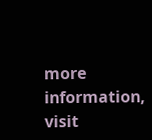more information, visit